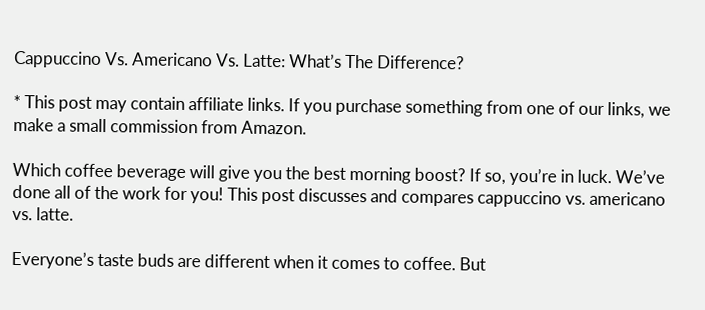Cappuccino Vs. Americano Vs. Latte: What’s The Difference?

* This post may contain affiliate links. If you purchase something from one of our links, we make a small commission from Amazon.

Which coffee beverage will give you the best morning boost? If so, you’re in luck. We’ve done all of the work for you! This post discusses and compares cappuccino vs. americano vs. latte.

Everyone’s taste buds are different when it comes to coffee. But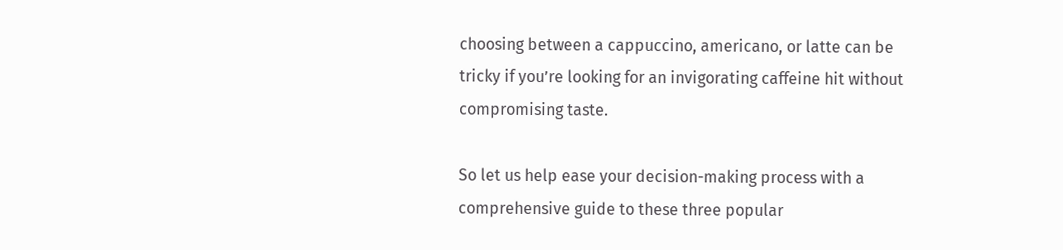choosing between a cappuccino, americano, or latte can be tricky if you’re looking for an invigorating caffeine hit without compromising taste.

So let us help ease your decision-making process with a comprehensive guide to these three popular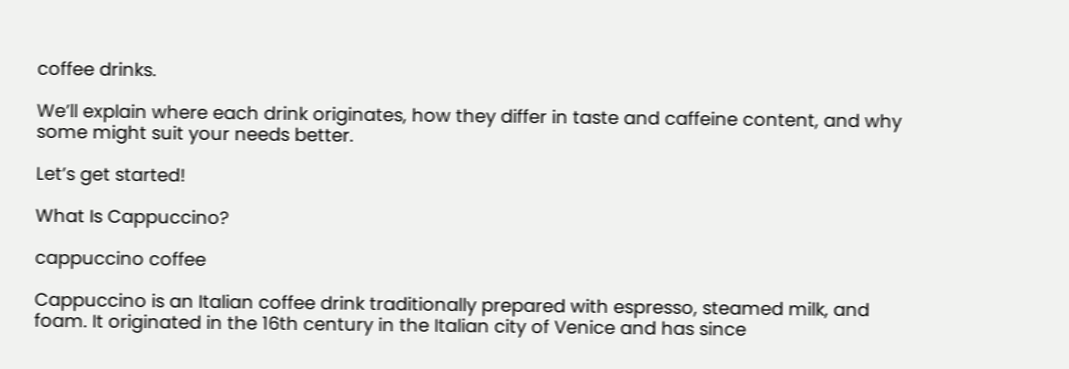coffee drinks.

We’ll explain where each drink originates, how they differ in taste and caffeine content, and why some might suit your needs better.

Let’s get started!

What Is Cappuccino?

cappuccino coffee

Cappuccino is an Italian coffee drink traditionally prepared with espresso, steamed milk, and foam. It originated in the 16th century in the Italian city of Venice and has since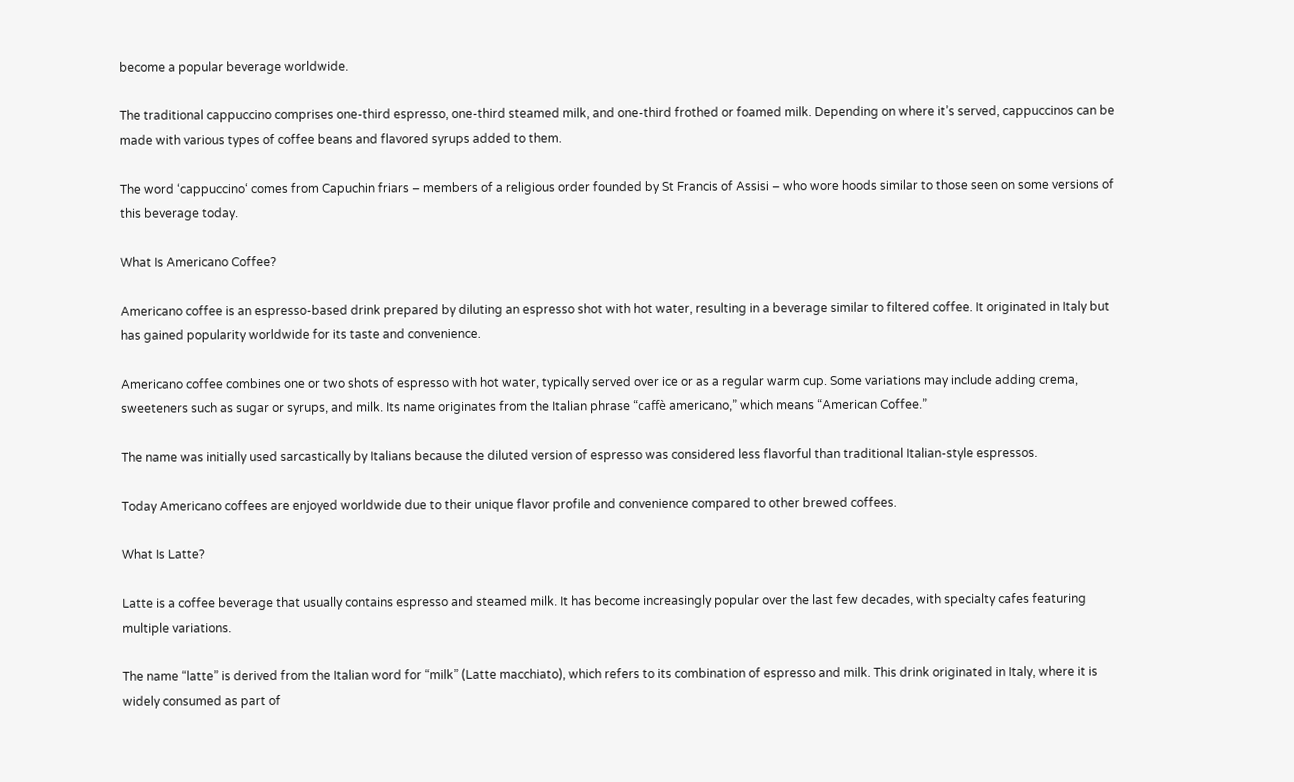become a popular beverage worldwide.

The traditional cappuccino comprises one-third espresso, one-third steamed milk, and one-third frothed or foamed milk. Depending on where it’s served, cappuccinos can be made with various types of coffee beans and flavored syrups added to them.

The word ‘cappuccino‘ comes from Capuchin friars – members of a religious order founded by St Francis of Assisi – who wore hoods similar to those seen on some versions of this beverage today.

What Is Americano Coffee?

Americano coffee is an espresso-based drink prepared by diluting an espresso shot with hot water, resulting in a beverage similar to filtered coffee. It originated in Italy but has gained popularity worldwide for its taste and convenience.

Americano coffee combines one or two shots of espresso with hot water, typically served over ice or as a regular warm cup. Some variations may include adding crema, sweeteners such as sugar or syrups, and milk. Its name originates from the Italian phrase “caffè americano,” which means “American Coffee.”

The name was initially used sarcastically by Italians because the diluted version of espresso was considered less flavorful than traditional Italian-style espressos.

Today Americano coffees are enjoyed worldwide due to their unique flavor profile and convenience compared to other brewed coffees.

What Is Latte?

Latte is a coffee beverage that usually contains espresso and steamed milk. It has become increasingly popular over the last few decades, with specialty cafes featuring multiple variations.

The name “latte” is derived from the Italian word for “milk” (Latte macchiato), which refers to its combination of espresso and milk. This drink originated in Italy, where it is widely consumed as part of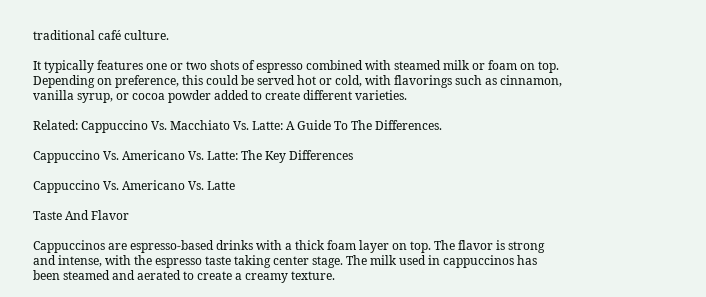traditional café culture.

It typically features one or two shots of espresso combined with steamed milk or foam on top. Depending on preference, this could be served hot or cold, with flavorings such as cinnamon, vanilla syrup, or cocoa powder added to create different varieties.

Related: Cappuccino Vs. Macchiato Vs. Latte: A Guide To The Differences.

Cappuccino Vs. Americano Vs. Latte: The Key Differences

Cappuccino Vs. Americano Vs. Latte

Taste And Flavor

Cappuccinos are espresso-based drinks with a thick foam layer on top. The flavor is strong and intense, with the espresso taste taking center stage. The milk used in cappuccinos has been steamed and aerated to create a creamy texture.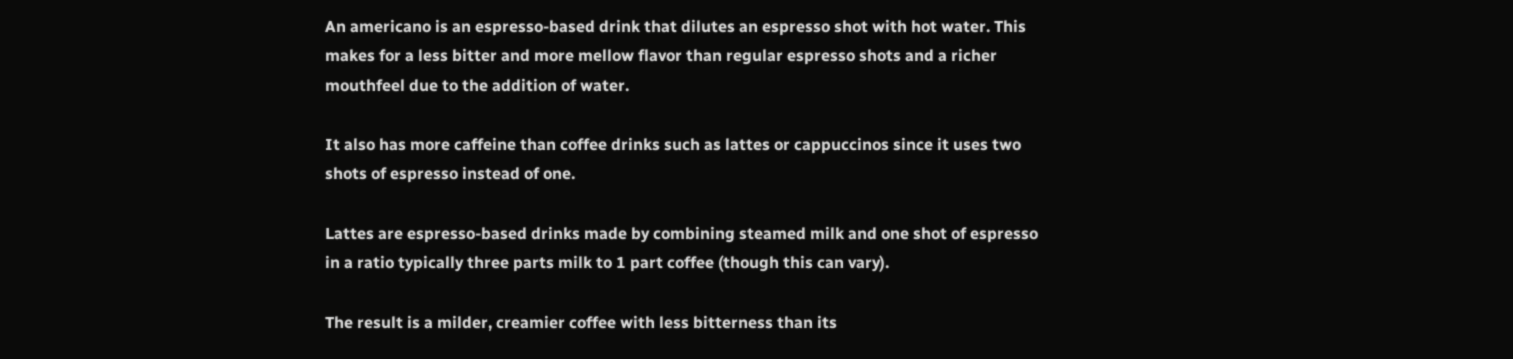An americano is an espresso-based drink that dilutes an espresso shot with hot water. This makes for a less bitter and more mellow flavor than regular espresso shots and a richer mouthfeel due to the addition of water.

It also has more caffeine than coffee drinks such as lattes or cappuccinos since it uses two shots of espresso instead of one.

Lattes are espresso-based drinks made by combining steamed milk and one shot of espresso in a ratio typically three parts milk to 1 part coffee (though this can vary).

The result is a milder, creamier coffee with less bitterness than its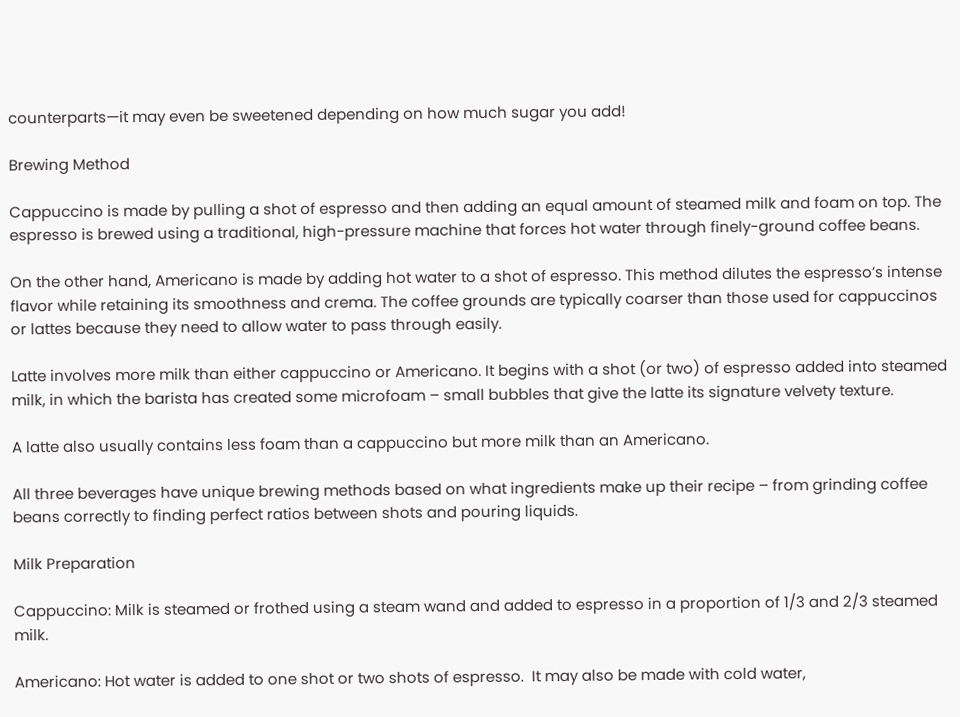counterparts—it may even be sweetened depending on how much sugar you add!

Brewing Method

Cappuccino is made by pulling a shot of espresso and then adding an equal amount of steamed milk and foam on top. The espresso is brewed using a traditional, high-pressure machine that forces hot water through finely-ground coffee beans.

On the other hand, Americano is made by adding hot water to a shot of espresso. This method dilutes the espresso’s intense flavor while retaining its smoothness and crema. The coffee grounds are typically coarser than those used for cappuccinos or lattes because they need to allow water to pass through easily.

Latte involves more milk than either cappuccino or Americano. It begins with a shot (or two) of espresso added into steamed milk, in which the barista has created some microfoam – small bubbles that give the latte its signature velvety texture.

A latte also usually contains less foam than a cappuccino but more milk than an Americano.

All three beverages have unique brewing methods based on what ingredients make up their recipe – from grinding coffee beans correctly to finding perfect ratios between shots and pouring liquids.

Milk Preparation

Cappuccino: Milk is steamed or frothed using a steam wand and added to espresso in a proportion of 1/3 and 2/3 steamed milk.

Americano: Hot water is added to one shot or two shots of espresso.  It may also be made with cold water,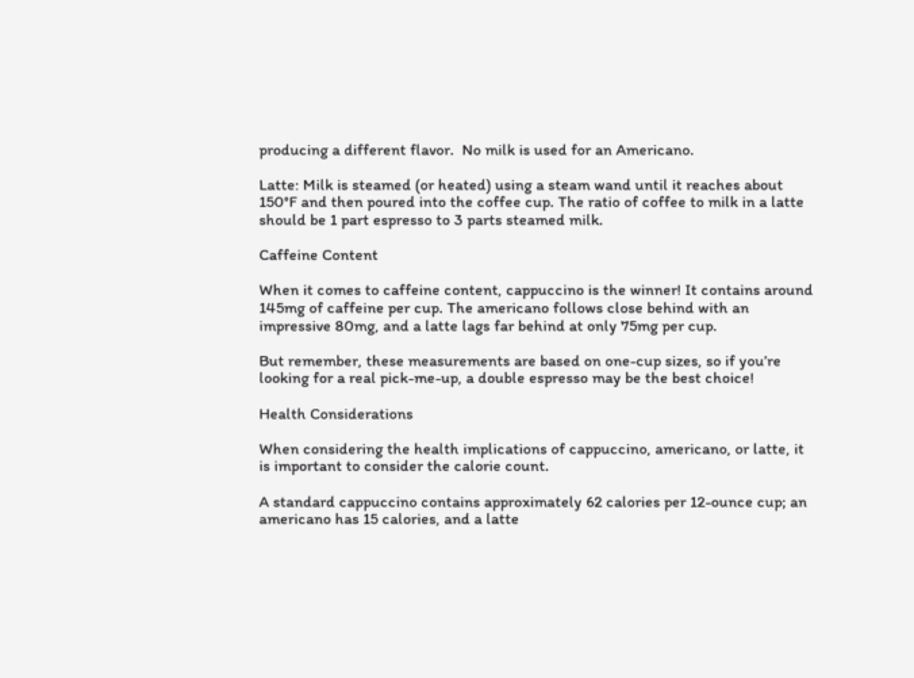producing a different flavor.  No milk is used for an Americano.

Latte: Milk is steamed (or heated) using a steam wand until it reaches about 150°F and then poured into the coffee cup. The ratio of coffee to milk in a latte should be 1 part espresso to 3 parts steamed milk.

Caffeine Content

When it comes to caffeine content, cappuccino is the winner! It contains around 145mg of caffeine per cup. The americano follows close behind with an impressive 80mg, and a latte lags far behind at only 75mg per cup.

But remember, these measurements are based on one-cup sizes, so if you’re looking for a real pick-me-up, a double espresso may be the best choice!

Health Considerations

When considering the health implications of cappuccino, americano, or latte, it is important to consider the calorie count.

A standard cappuccino contains approximately 62 calories per 12-ounce cup; an americano has 15 calories, and a latte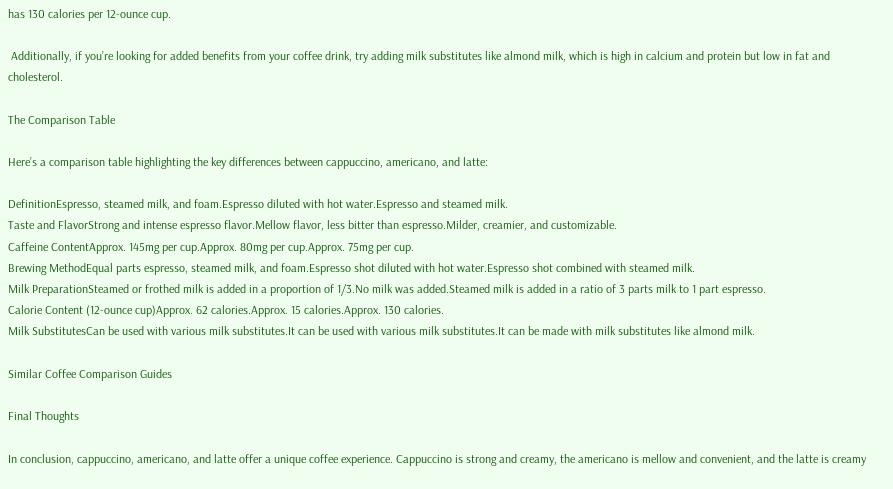has 130 calories per 12-ounce cup.

 Additionally, if you’re looking for added benefits from your coffee drink, try adding milk substitutes like almond milk, which is high in calcium and protein but low in fat and cholesterol.

The Comparison Table

Here’s a comparison table highlighting the key differences between cappuccino, americano, and latte:

DefinitionEspresso, steamed milk, and foam.Espresso diluted with hot water.Espresso and steamed milk.
Taste and FlavorStrong and intense espresso flavor.Mellow flavor, less bitter than espresso.Milder, creamier, and customizable.
Caffeine ContentApprox. 145mg per cup.Approx. 80mg per cup.Approx. 75mg per cup.
Brewing MethodEqual parts espresso, steamed milk, and foam.Espresso shot diluted with hot water.Espresso shot combined with steamed milk.
Milk PreparationSteamed or frothed milk is added in a proportion of 1/3.No milk was added.Steamed milk is added in a ratio of 3 parts milk to 1 part espresso.
Calorie Content (12-ounce cup)Approx. 62 calories.Approx. 15 calories.Approx. 130 calories.
Milk SubstitutesCan be used with various milk substitutes.It can be used with various milk substitutes.It can be made with milk substitutes like almond milk.

Similar Coffee Comparison Guides

Final Thoughts

In conclusion, cappuccino, americano, and latte offer a unique coffee experience. Cappuccino is strong and creamy, the americano is mellow and convenient, and the latte is creamy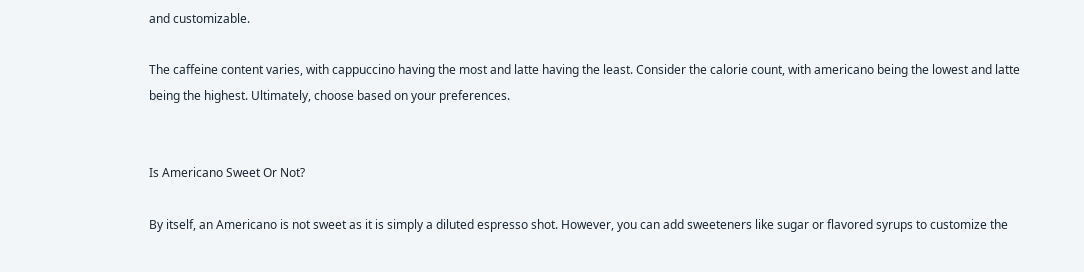and customizable.

The caffeine content varies, with cappuccino having the most and latte having the least. Consider the calorie count, with americano being the lowest and latte being the highest. Ultimately, choose based on your preferences.


Is Americano Sweet Or Not?

By itself, an Americano is not sweet as it is simply a diluted espresso shot. However, you can add sweeteners like sugar or flavored syrups to customize the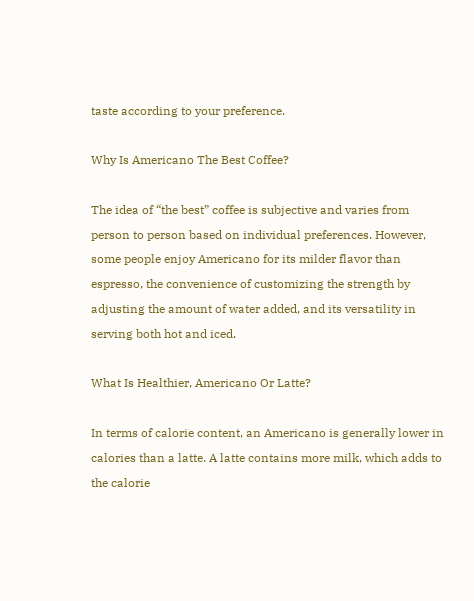taste according to your preference.

Why Is Americano The Best Coffee?

The idea of “the best” coffee is subjective and varies from person to person based on individual preferences. However, some people enjoy Americano for its milder flavor than espresso, the convenience of customizing the strength by adjusting the amount of water added, and its versatility in serving both hot and iced.

What Is Healthier, Americano Or Latte?

In terms of calorie content, an Americano is generally lower in calories than a latte. A latte contains more milk, which adds to the calorie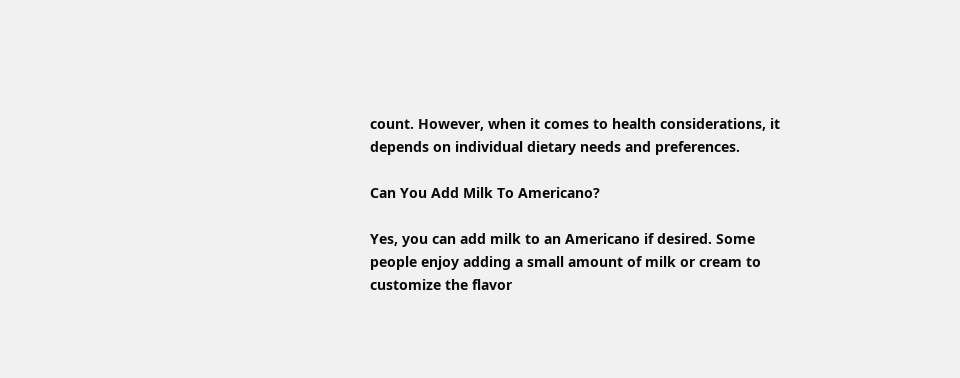count. However, when it comes to health considerations, it depends on individual dietary needs and preferences.

Can You Add Milk To Americano?

Yes, you can add milk to an Americano if desired. Some people enjoy adding a small amount of milk or cream to customize the flavor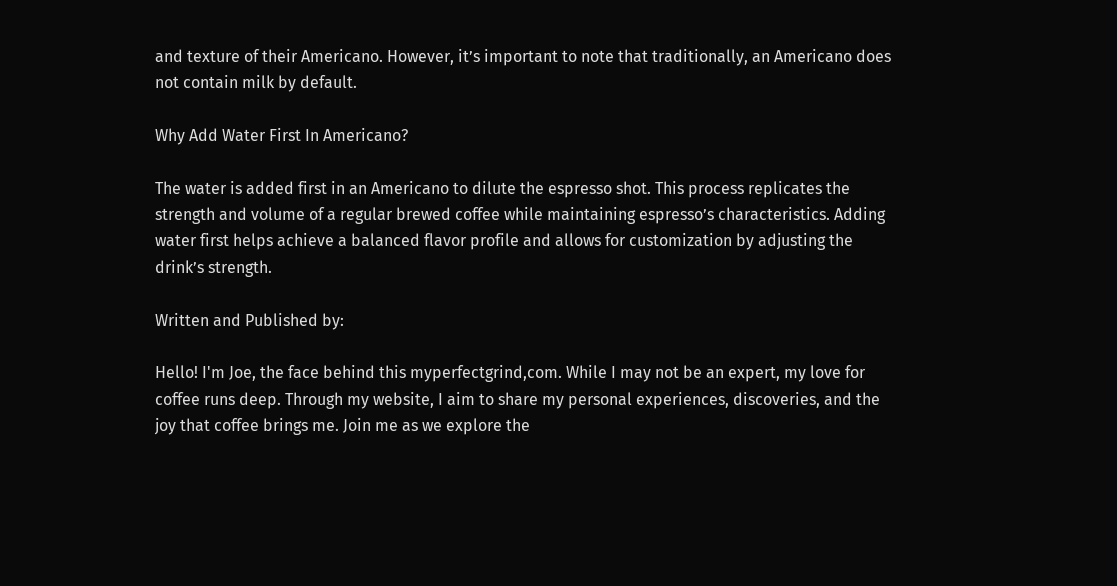and texture of their Americano. However, it’s important to note that traditionally, an Americano does not contain milk by default.

Why Add Water First In Americano?

The water is added first in an Americano to dilute the espresso shot. This process replicates the strength and volume of a regular brewed coffee while maintaining espresso’s characteristics. Adding water first helps achieve a balanced flavor profile and allows for customization by adjusting the drink’s strength.

Written and Published by:

Hello! I'm Joe, the face behind this myperfectgrind,com. While I may not be an expert, my love for coffee runs deep. Through my website, I aim to share my personal experiences, discoveries, and the joy that coffee brings me. Join me as we explore the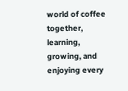world of coffee together, learning, growing, and enjoying every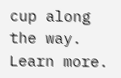cup along the way. Learn more.